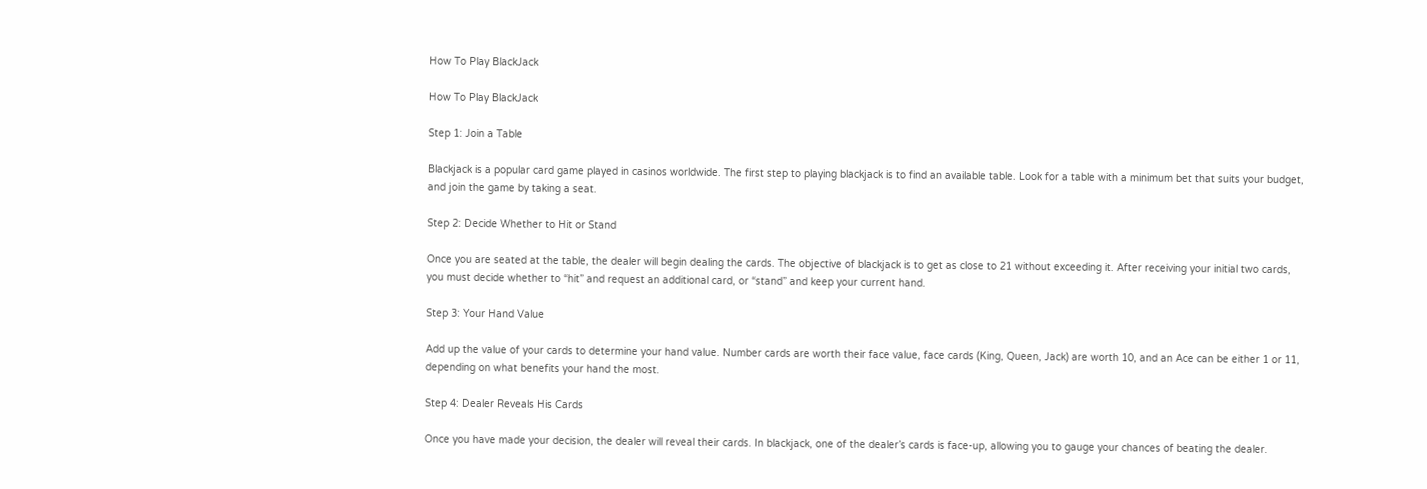How To Play BlackJack

How To Play BlackJack

Step 1: Join a Table

Blackjack is a popular card game played in casinos worldwide. The first step to playing blackjack is to find an available table. Look for a table with a minimum bet that suits your budget, and join the game by taking a seat.

Step 2: Decide Whether to Hit or Stand

Once you are seated at the table, the dealer will begin dealing the cards. The objective of blackjack is to get as close to 21 without exceeding it. After receiving your initial two cards, you must decide whether to “hit” and request an additional card, or “stand” and keep your current hand.

Step 3: Your Hand Value

Add up the value of your cards to determine your hand value. Number cards are worth their face value, face cards (King, Queen, Jack) are worth 10, and an Ace can be either 1 or 11, depending on what benefits your hand the most.

Step 4: Dealer Reveals His Cards

Once you have made your decision, the dealer will reveal their cards. In blackjack, one of the dealer’s cards is face-up, allowing you to gauge your chances of beating the dealer.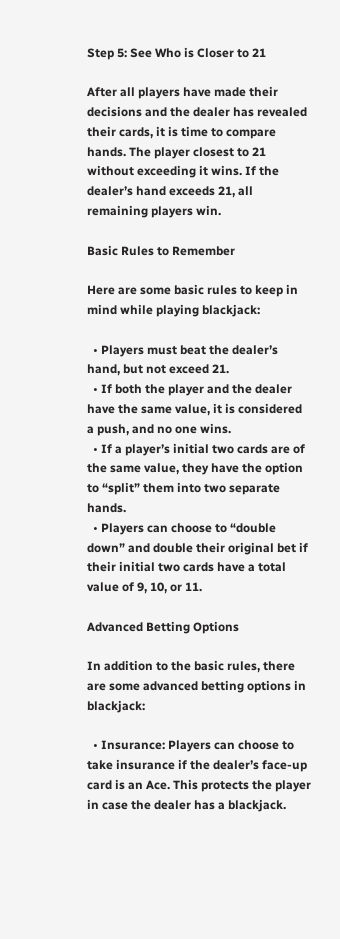Step 5: See Who is Closer to 21

After all players have made their decisions and the dealer has revealed their cards, it is time to compare hands. The player closest to 21 without exceeding it wins. If the dealer’s hand exceeds 21, all remaining players win.

Basic Rules to Remember

Here are some basic rules to keep in mind while playing blackjack:

  • Players must beat the dealer’s hand, but not exceed 21.
  • If both the player and the dealer have the same value, it is considered a push, and no one wins.
  • If a player’s initial two cards are of the same value, they have the option to “split” them into two separate hands.
  • Players can choose to “double down” and double their original bet if their initial two cards have a total value of 9, 10, or 11.

Advanced Betting Options

In addition to the basic rules, there are some advanced betting options in blackjack:

  • Insurance: Players can choose to take insurance if the dealer’s face-up card is an Ace. This protects the player in case the dealer has a blackjack.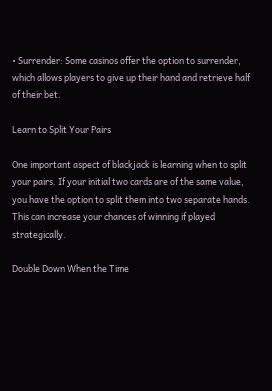• Surrender: Some casinos offer the option to surrender, which allows players to give up their hand and retrieve half of their bet.

Learn to Split Your Pairs

One important aspect of blackjack is learning when to split your pairs. If your initial two cards are of the same value, you have the option to split them into two separate hands. This can increase your chances of winning if played strategically.

Double Down When the Time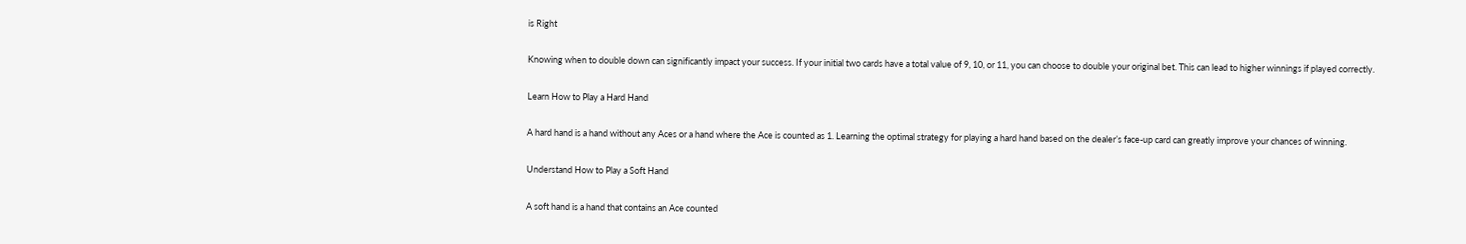is Right

Knowing when to double down can significantly impact your success. If your initial two cards have a total value of 9, 10, or 11, you can choose to double your original bet. This can lead to higher winnings if played correctly.

Learn How to Play a Hard Hand

A hard hand is a hand without any Aces or a hand where the Ace is counted as 1. Learning the optimal strategy for playing a hard hand based on the dealer’s face-up card can greatly improve your chances of winning.

Understand How to Play a Soft Hand

A soft hand is a hand that contains an Ace counted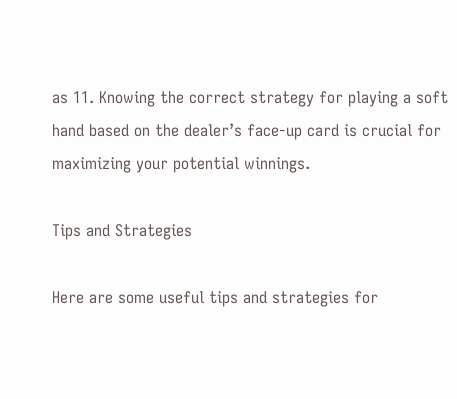as 11. Knowing the correct strategy for playing a soft hand based on the dealer’s face-up card is crucial for maximizing your potential winnings.

Tips and Strategies

Here are some useful tips and strategies for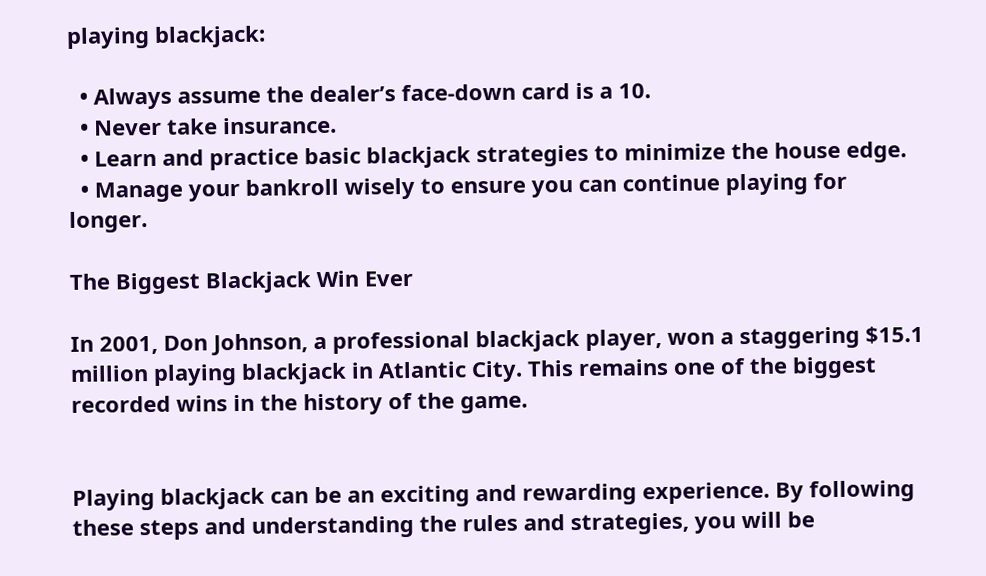playing blackjack:

  • Always assume the dealer’s face-down card is a 10.
  • Never take insurance.
  • Learn and practice basic blackjack strategies to minimize the house edge.
  • Manage your bankroll wisely to ensure you can continue playing for longer.

The Biggest Blackjack Win Ever

In 2001, Don Johnson, a professional blackjack player, won a staggering $15.1 million playing blackjack in Atlantic City. This remains one of the biggest recorded wins in the history of the game.


Playing blackjack can be an exciting and rewarding experience. By following these steps and understanding the rules and strategies, you will be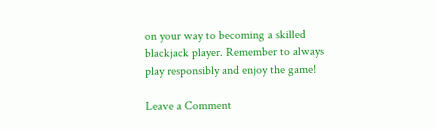on your way to becoming a skilled blackjack player. Remember to always play responsibly and enjoy the game!

Leave a Comment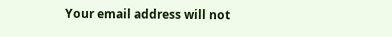Your email address will not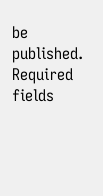be published. Required fields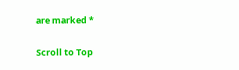are marked *

Scroll to Top